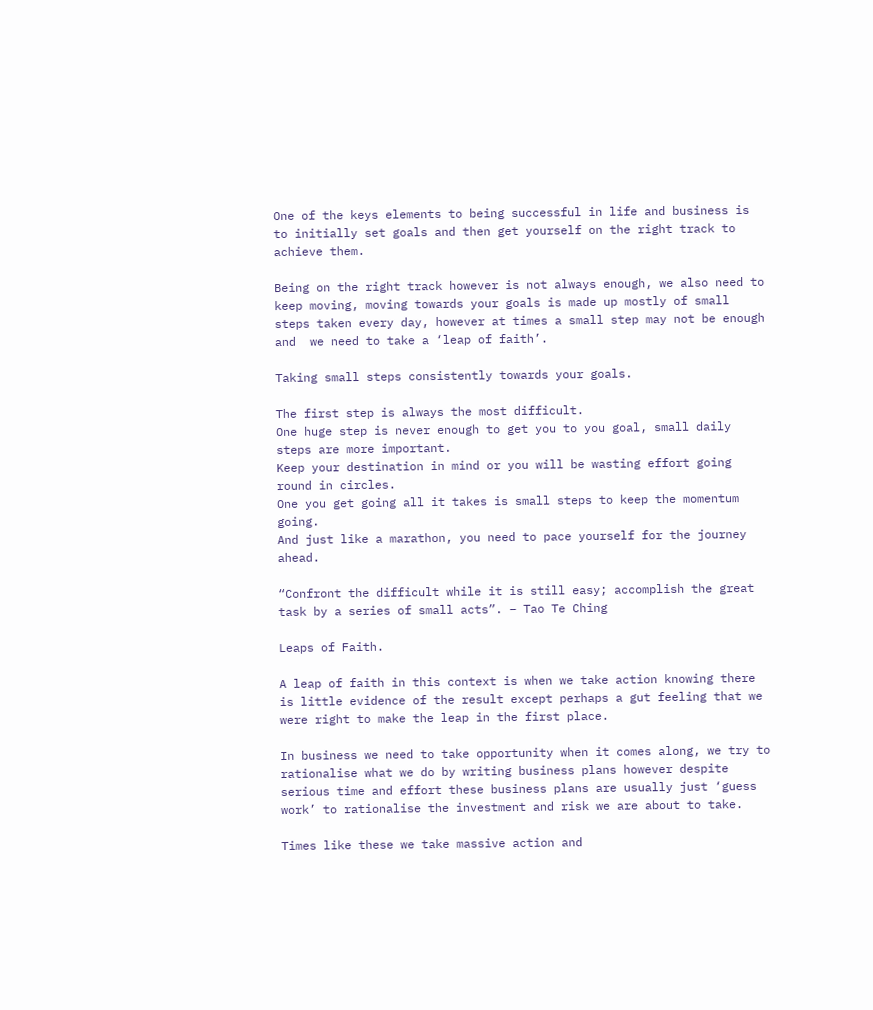One of the keys elements to being successful in life and business is to initially set goals and then get yourself on the right track to achieve them.

Being on the right track however is not always enough, we also need to keep moving, moving towards your goals is made up mostly of small steps taken every day, however at times a small step may not be enough and  we need to take a ‘leap of faith’.

Taking small steps consistently towards your goals.

The first step is always the most difficult.
One huge step is never enough to get you to you goal, small daily steps are more important.
Keep your destination in mind or you will be wasting effort going round in circles.
One you get going all it takes is small steps to keep the momentum going.
And just like a marathon, you need to pace yourself for the journey ahead.

“Confront the difficult while it is still easy; accomplish the great task by a series of small acts”. – Tao Te Ching

Leaps of Faith.

A leap of faith in this context is when we take action knowing there is little evidence of the result except perhaps a gut feeling that we were right to make the leap in the first place.

In business we need to take opportunity when it comes along, we try to rationalise what we do by writing business plans however despite serious time and effort these business plans are usually just ‘guess work’ to rationalise the investment and risk we are about to take.

Times like these we take massive action and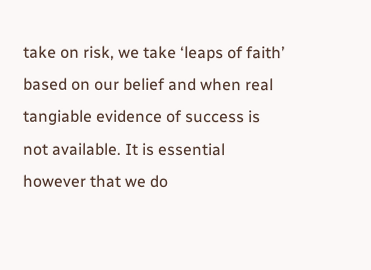take on risk, we take ‘leaps of faith’ based on our belief and when real tangiable evidence of success is not available. It is essential however that we do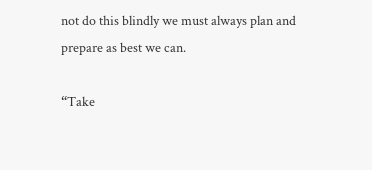not do this blindly we must always plan and prepare as best we can.

“Take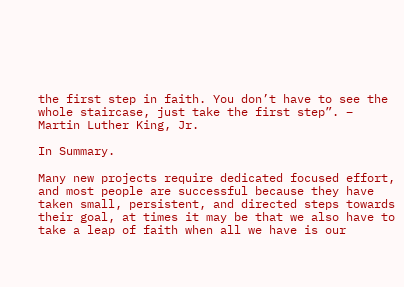the first step in faith. You don’t have to see the whole staircase, just take the first step”. – Martin Luther King, Jr.

In Summary.

Many new projects require dedicated focused effort, and most people are successful because they have taken small, persistent, and directed steps towards their goal, at times it may be that we also have to take a leap of faith when all we have is our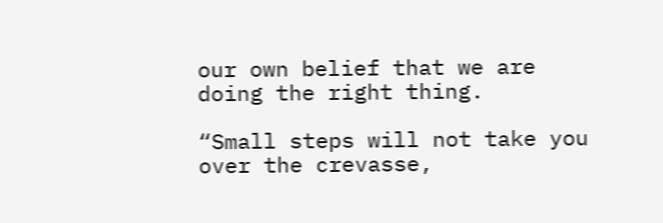our own belief that we are doing the right thing.

“Small steps will not take you over the crevasse,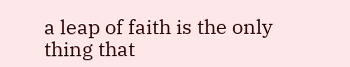a leap of faith is the only thing that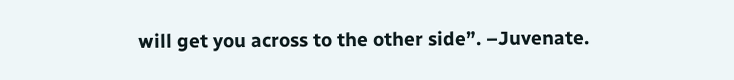will get you across to the other side”. –Juvenate.